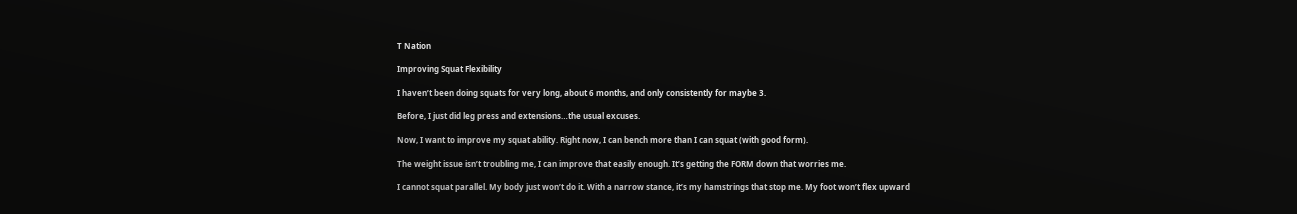T Nation

Improving Squat Flexibility

I haven’t been doing squats for very long, about 6 months, and only consistently for maybe 3.

Before, I just did leg press and extensions…the usual excuses.

Now, I want to improve my squat ability. Right now, I can bench more than I can squat (with good form).

The weight issue isn’t troubling me, I can improve that easily enough. It’s getting the FORM down that worries me.

I cannot squat parallel. My body just won’t do it. With a narrow stance, it’s my hamstrings that stop me. My foot won’t flex upward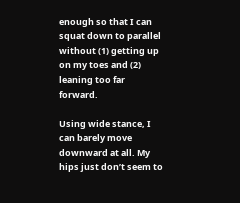enough so that I can squat down to parallel without (1) getting up on my toes and (2) leaning too far forward.

Using wide stance, I can barely move downward at all. My hips just don’t seem to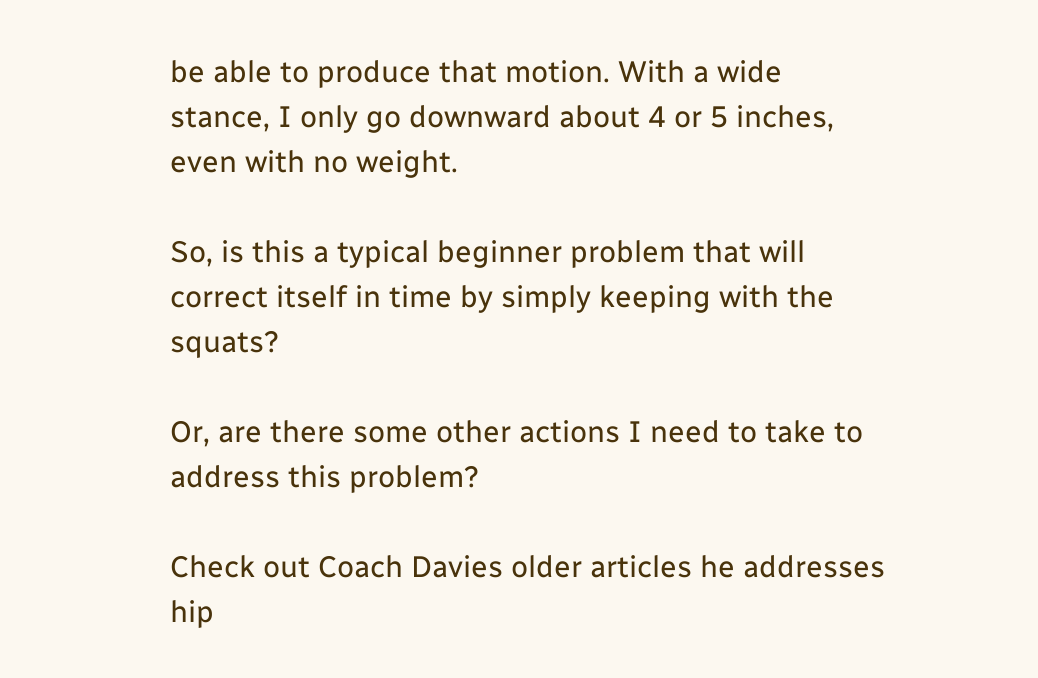be able to produce that motion. With a wide stance, I only go downward about 4 or 5 inches, even with no weight.

So, is this a typical beginner problem that will correct itself in time by simply keeping with the squats?

Or, are there some other actions I need to take to address this problem?

Check out Coach Davies older articles he addresses hip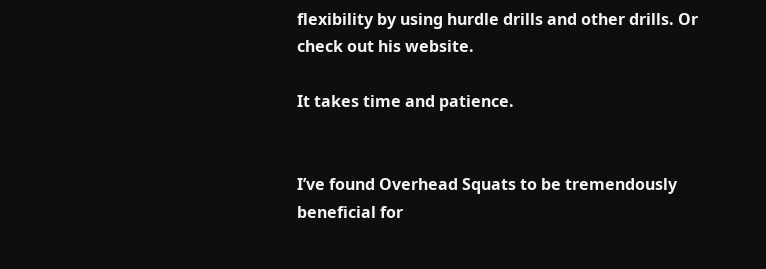flexibility by using hurdle drills and other drills. Or check out his website.

It takes time and patience.


I’ve found Overhead Squats to be tremendously beneficial for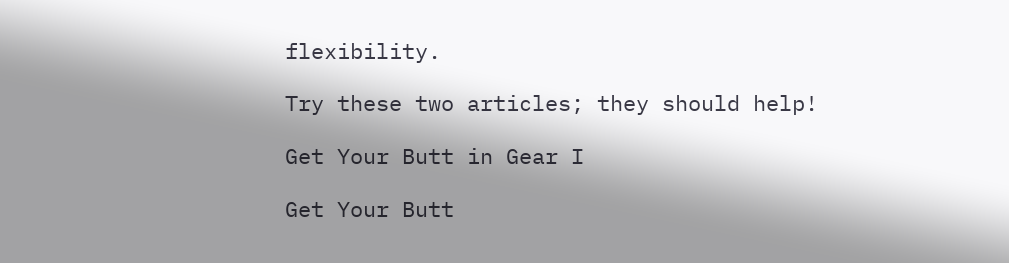flexibility.

Try these two articles; they should help!

Get Your Butt in Gear I

Get Your Butt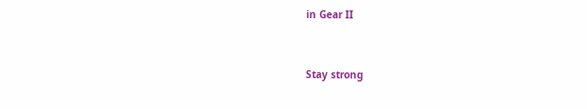in Gear II


Stay strong